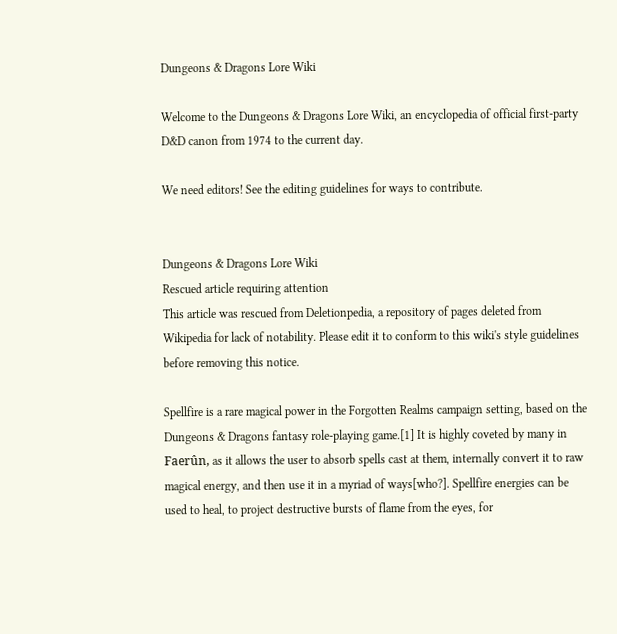Dungeons & Dragons Lore Wiki

Welcome to the Dungeons & Dragons Lore Wiki, an encyclopedia of official first-party D&D canon from 1974 to the current day.

We need editors! See the editing guidelines for ways to contribute.


Dungeons & Dragons Lore Wiki
Rescued article requiring attention
This article was rescued from Deletionpedia, a repository of pages deleted from Wikipedia for lack of notability. Please edit it to conform to this wiki's style guidelines before removing this notice.

Spellfire is a rare magical power in the Forgotten Realms campaign setting, based on the Dungeons & Dragons fantasy role-playing game.[1] It is highly coveted by many in Faerûn, as it allows the user to absorb spells cast at them, internally convert it to raw magical energy, and then use it in a myriad of ways[who?]. Spellfire energies can be used to heal, to project destructive bursts of flame from the eyes, for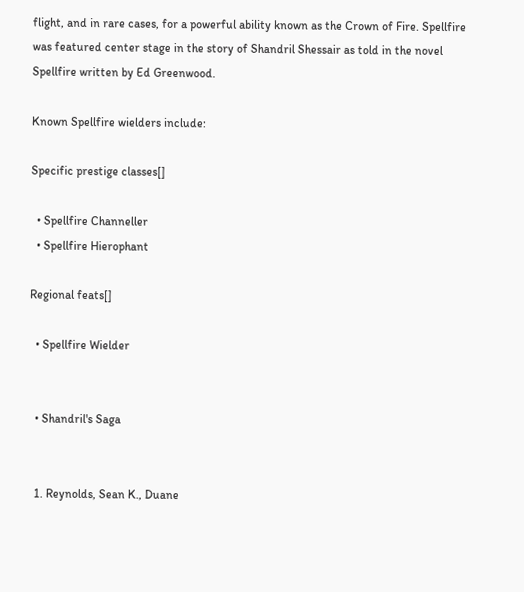flight, and in rare cases, for a powerful ability known as the Crown of Fire. Spellfire was featured center stage in the story of Shandril Shessair as told in the novel Spellfire written by Ed Greenwood.

Known Spellfire wielders include:

Specific prestige classes[]

  • Spellfire Channeller
  • Spellfire Hierophant

Regional feats[]

  • Spellfire Wielder


  • Shandril's Saga


  1. Reynolds, Sean K., Duane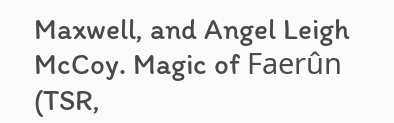Maxwell, and Angel Leigh McCoy. Magic of Faerûn (TSR,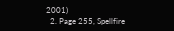2001)
  2. Page 255, Spellfire